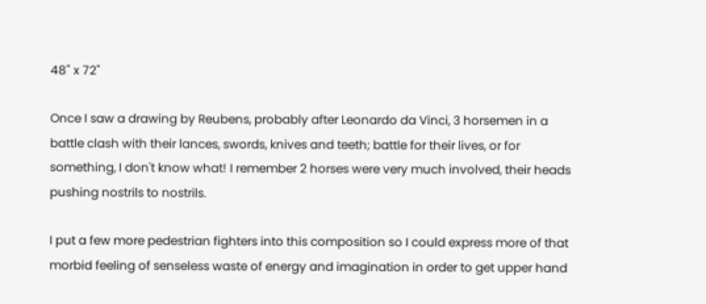48" x 72"

Once I saw a drawing by Reubens, probably after Leonardo da Vinci, 3 horsemen in a battle clash with their lances, swords, knives and teeth; battle for their lives, or for something, I don't know what! I remember 2 horses were very much involved, their heads pushing nostrils to nostrils.

I put a few more pedestrian fighters into this composition so I could express more of that morbid feeling of senseless waste of energy and imagination in order to get upper hand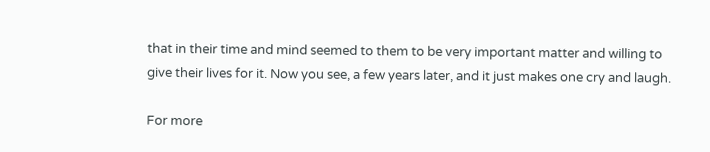that in their time and mind seemed to them to be very important matter and willing to give their lives for it. Now you see, a few years later, and it just makes one cry and laugh.

For more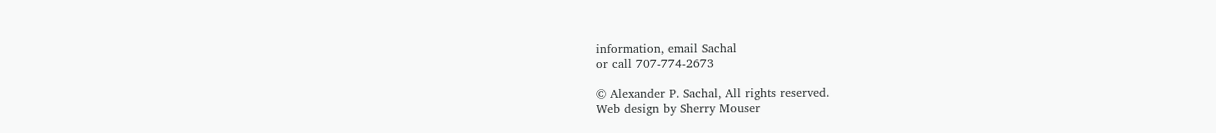information, email Sachal
or call 707-774-2673

© Alexander P. Sachal, All rights reserved.
Web design by Sherry Mouser